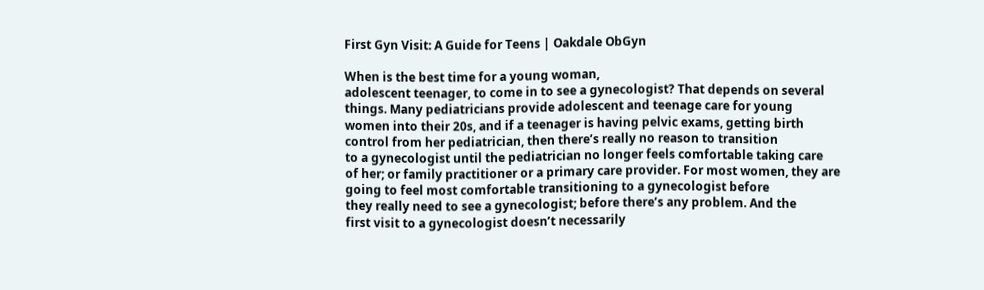First Gyn Visit: A Guide for Teens | Oakdale ObGyn

When is the best time for a young woman,
adolescent teenager, to come in to see a gynecologist? That depends on several
things. Many pediatricians provide adolescent and teenage care for young
women into their 20s, and if a teenager is having pelvic exams, getting birth
control from her pediatrician, then there’s really no reason to transition
to a gynecologist until the pediatrician no longer feels comfortable taking care
of her; or family practitioner or a primary care provider. For most women, they are
going to feel most comfortable transitioning to a gynecologist before
they really need to see a gynecologist; before there’s any problem. And the
first visit to a gynecologist doesn’t necessarily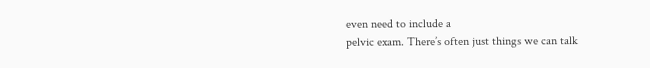even need to include a
pelvic exam. There’s often just things we can talk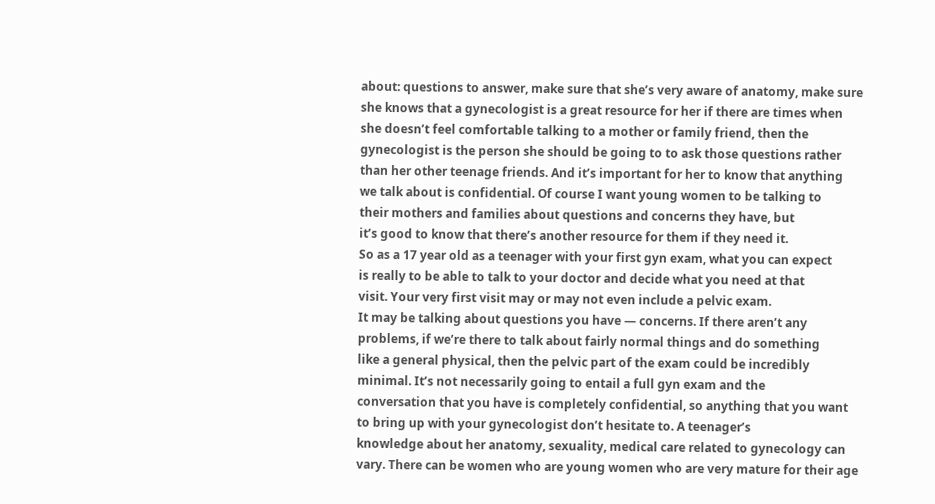about: questions to answer, make sure that she’s very aware of anatomy, make sure
she knows that a gynecologist is a great resource for her if there are times when
she doesn’t feel comfortable talking to a mother or family friend, then the
gynecologist is the person she should be going to to ask those questions rather
than her other teenage friends. And it’s important for her to know that anything
we talk about is confidential. Of course I want young women to be talking to
their mothers and families about questions and concerns they have, but
it’s good to know that there’s another resource for them if they need it.
So as a 17 year old as a teenager with your first gyn exam, what you can expect
is really to be able to talk to your doctor and decide what you need at that
visit. Your very first visit may or may not even include a pelvic exam.
It may be talking about questions you have — concerns. If there aren’t any
problems, if we’re there to talk about fairly normal things and do something
like a general physical, then the pelvic part of the exam could be incredibly
minimal. It’s not necessarily going to entail a full gyn exam and the
conversation that you have is completely confidential, so anything that you want
to bring up with your gynecologist don’t hesitate to. A teenager’s
knowledge about her anatomy, sexuality, medical care related to gynecology can
vary. There can be women who are young women who are very mature for their age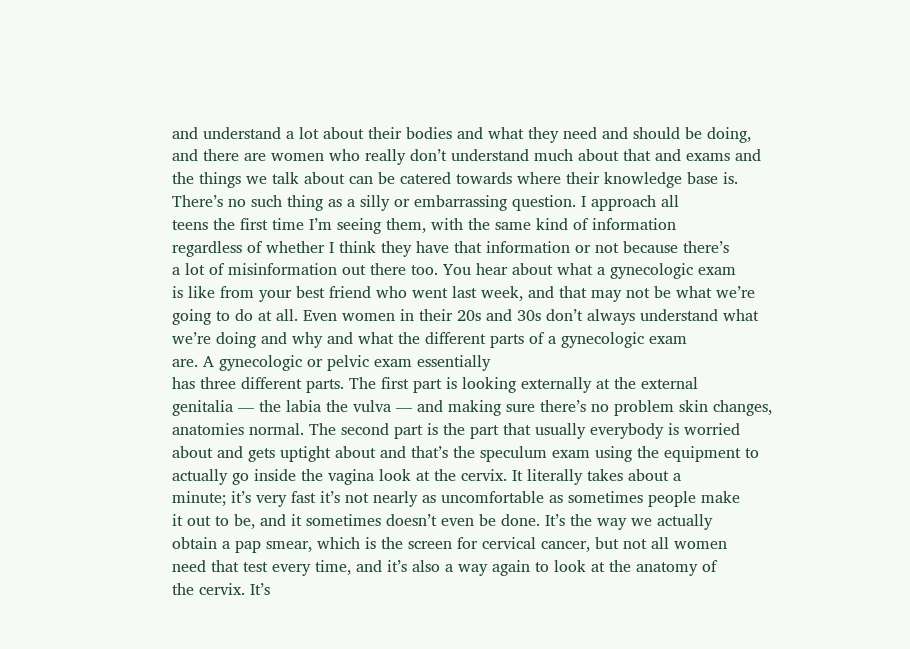and understand a lot about their bodies and what they need and should be doing,
and there are women who really don’t understand much about that and exams and
the things we talk about can be catered towards where their knowledge base is.
There’s no such thing as a silly or embarrassing question. I approach all
teens the first time I’m seeing them, with the same kind of information
regardless of whether I think they have that information or not because there’s
a lot of misinformation out there too. You hear about what a gynecologic exam
is like from your best friend who went last week, and that may not be what we’re
going to do at all. Even women in their 20s and 30s don’t always understand what
we’re doing and why and what the different parts of a gynecologic exam
are. A gynecologic or pelvic exam essentially
has three different parts. The first part is looking externally at the external
genitalia — the labia the vulva — and making sure there’s no problem skin changes,
anatomies normal. The second part is the part that usually everybody is worried
about and gets uptight about and that’s the speculum exam using the equipment to
actually go inside the vagina look at the cervix. It literally takes about a
minute; it’s very fast it’s not nearly as uncomfortable as sometimes people make
it out to be, and it sometimes doesn’t even be done. It’s the way we actually
obtain a pap smear, which is the screen for cervical cancer, but not all women
need that test every time, and it’s also a way again to look at the anatomy of
the cervix. It’s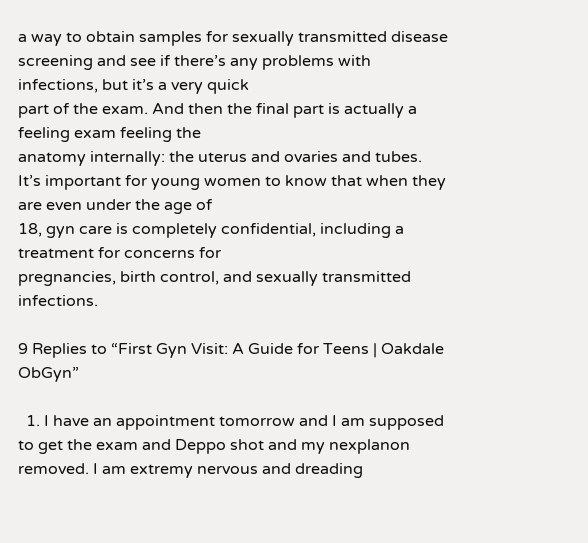a way to obtain samples for sexually transmitted disease
screening and see if there’s any problems with infections, but it’s a very quick
part of the exam. And then the final part is actually a feeling exam feeling the
anatomy internally: the uterus and ovaries and tubes.
It’s important for young women to know that when they are even under the age of
18, gyn care is completely confidential, including a treatment for concerns for
pregnancies, birth control, and sexually transmitted infections.

9 Replies to “First Gyn Visit: A Guide for Teens | Oakdale ObGyn”

  1. I have an appointment tomorrow and I am supposed to get the exam and Deppo shot and my nexplanon removed. I am extremy nervous and dreading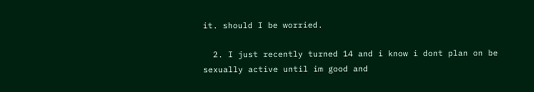it. should I be worried.

  2. I just recently turned 14 and i know i dont plan on be sexually active until im good and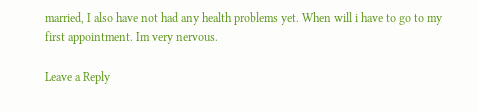married, I also have not had any health problems yet. When will i have to go to my first appointment. Im very nervous.

Leave a Reply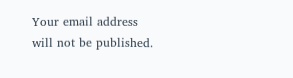Your email address will not be published.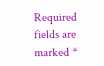Required fields are marked *